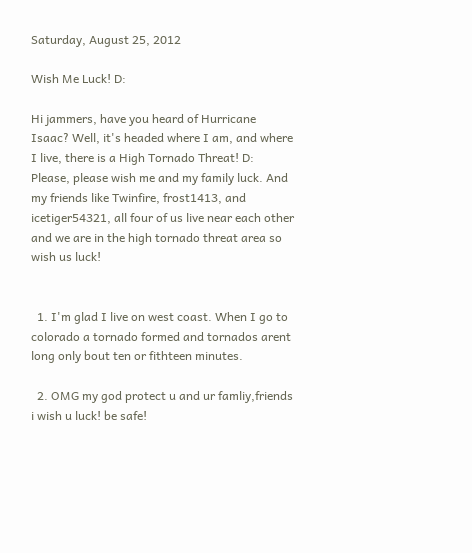Saturday, August 25, 2012

Wish Me Luck! D:

Hi jammers, have you heard of Hurricane Isaac? Well, it's headed where I am, and where I live, there is a High Tornado Threat! D: Please, please wish me and my family luck. And my friends like Twinfire, frost1413, and icetiger54321, all four of us live near each other and we are in the high tornado threat area so wish us luck!


  1. I'm glad I live on west coast. When I go to colorado a tornado formed and tornados arent long only bout ten or fithteen minutes.

  2. OMG my god protect u and ur famliy,friends i wish u luck! be safe!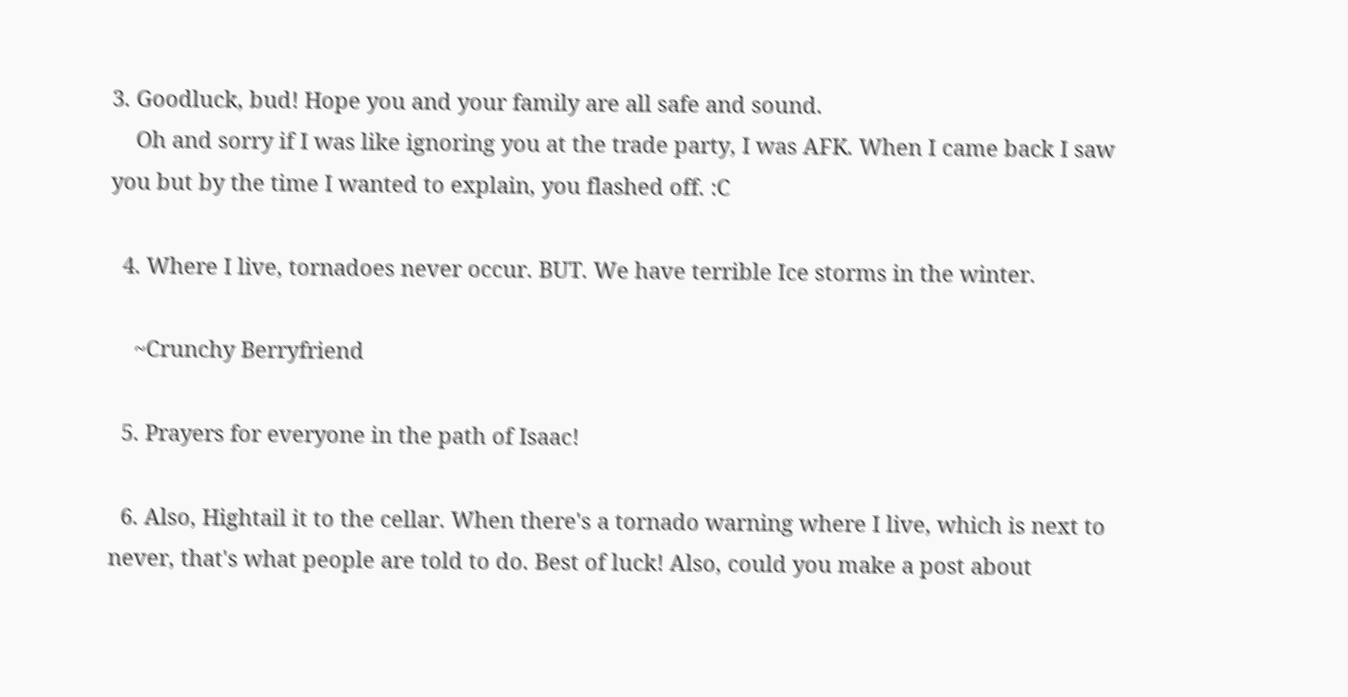3. Goodluck, bud! Hope you and your family are all safe and sound.
    Oh and sorry if I was like ignoring you at the trade party, I was AFK. When I came back I saw you but by the time I wanted to explain, you flashed off. :C

  4. Where I live, tornadoes never occur. BUT. We have terrible Ice storms in the winter.

    ~Crunchy Berryfriend

  5. Prayers for everyone in the path of Isaac!

  6. Also, Hightail it to the cellar. When there's a tornado warning where I live, which is next to never, that's what people are told to do. Best of luck! Also, could you make a post about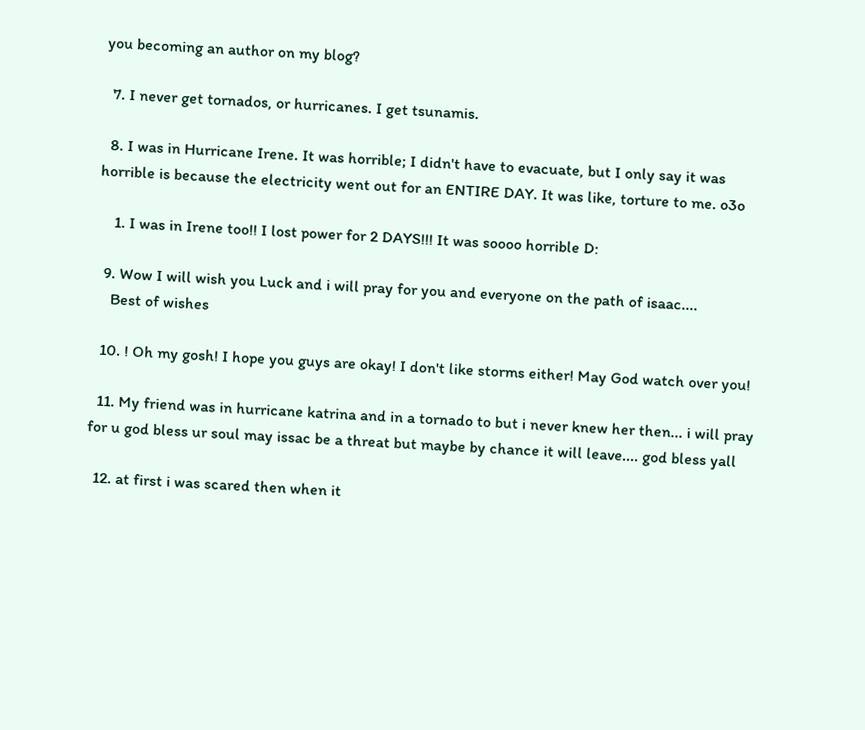you becoming an author on my blog?

  7. I never get tornados, or hurricanes. I get tsunamis.

  8. I was in Hurricane Irene. It was horrible; I didn't have to evacuate, but I only say it was horrible is because the electricity went out for an ENTIRE DAY. It was like, torture to me. o3o

    1. I was in Irene too!! I lost power for 2 DAYS!!! It was soooo horrible D:

  9. Wow I will wish you Luck and i will pray for you and everyone on the path of isaac....
    Best of wishes

  10. ! Oh my gosh! I hope you guys are okay! I don't like storms either! May God watch over you!

  11. My friend was in hurricane katrina and in a tornado to but i never knew her then... i will pray for u god bless ur soul may issac be a threat but maybe by chance it will leave.... god bless yall

  12. at first i was scared then when it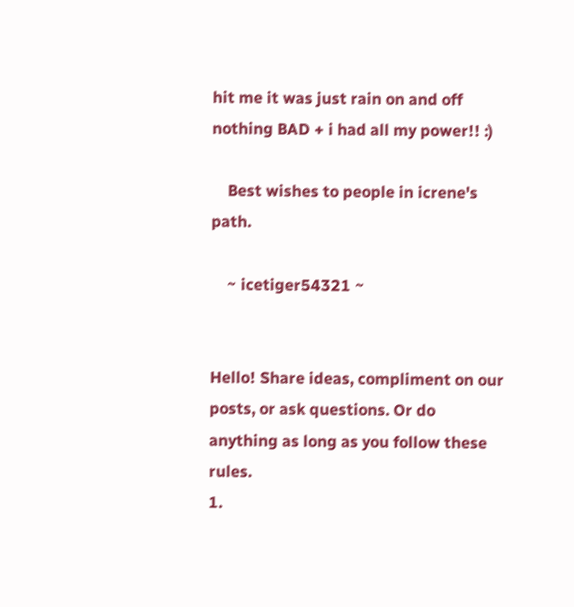hit me it was just rain on and off nothing BAD + i had all my power!! :)

    Best wishes to people in icrene's path.

    ~ icetiger54321 ~


Hello! Share ideas, compliment on our posts, or ask questions. Or do anything as long as you follow these rules.
1.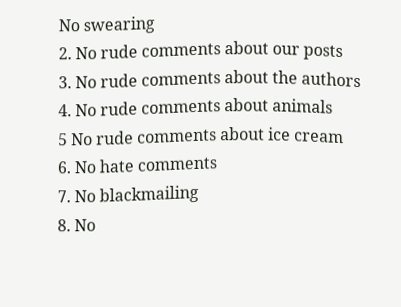No swearing
2. No rude comments about our posts
3. No rude comments about the authors
4. No rude comments about animals
5 No rude comments about ice cream
6. No hate comments
7. No blackmailing
8. No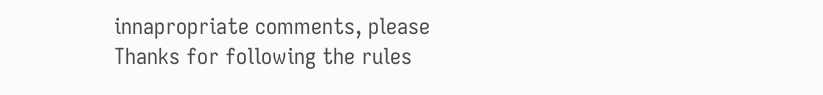innapropriate comments, please
Thanks for following the rules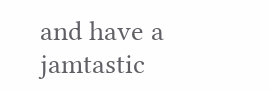and have a jamtastic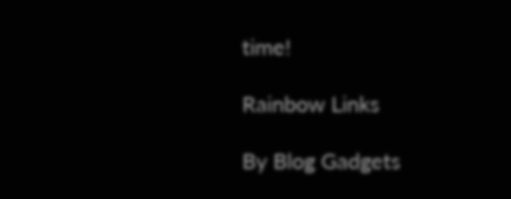time!

Rainbow Links

By Blog Gadgets